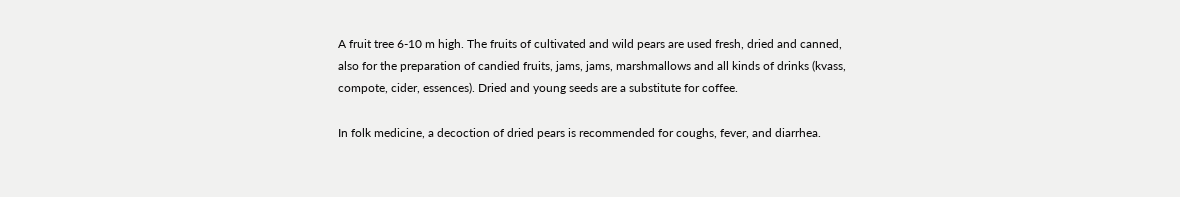A fruit tree 6-10 m high. The fruits of cultivated and wild pears are used fresh, dried and canned, also for the preparation of candied fruits, jams, jams, marshmallows and all kinds of drinks (kvass, compote, cider, essences). Dried and young seeds are a substitute for coffee.

In folk medicine, a decoction of dried pears is recommended for coughs, fever, and diarrhea.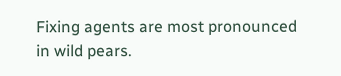Fixing agents are most pronounced in wild pears.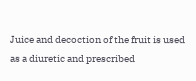Juice and decoction of the fruit is used as a diuretic and prescribed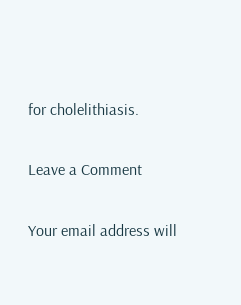for cholelithiasis.

Leave a Comment

Your email address will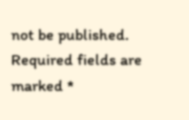not be published. Required fields are marked *